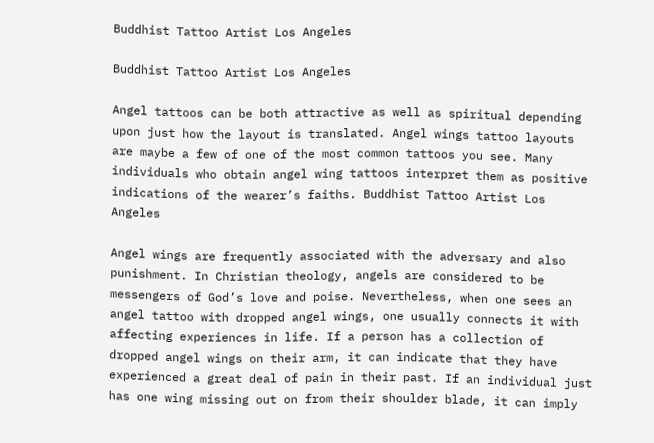Buddhist Tattoo Artist Los Angeles

Buddhist Tattoo Artist Los Angeles

Angel tattoos can be both attractive as well as spiritual depending upon just how the layout is translated. Angel wings tattoo layouts are maybe a few of one of the most common tattoos you see. Many individuals who obtain angel wing tattoos interpret them as positive indications of the wearer’s faiths. Buddhist Tattoo Artist Los Angeles

Angel wings are frequently associated with the adversary and also punishment. In Christian theology, angels are considered to be messengers of God’s love and poise. Nevertheless, when one sees an angel tattoo with dropped angel wings, one usually connects it with affecting experiences in life. If a person has a collection of dropped angel wings on their arm, it can indicate that they have experienced a great deal of pain in their past. If an individual just has one wing missing out on from their shoulder blade, it can imply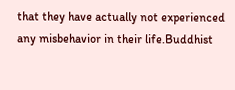that they have actually not experienced any misbehavior in their life.Buddhist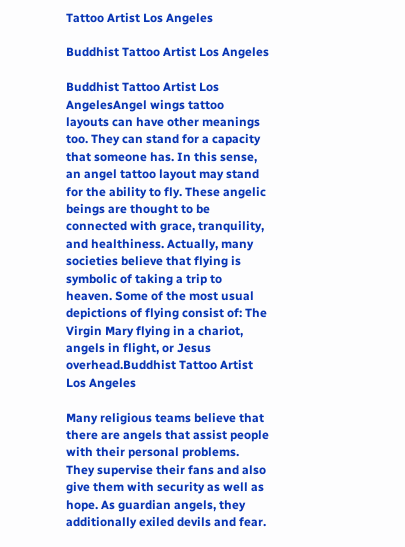Tattoo Artist Los Angeles

Buddhist Tattoo Artist Los Angeles

Buddhist Tattoo Artist Los AngelesAngel wings tattoo layouts can have other meanings too. They can stand for a capacity that someone has. In this sense, an angel tattoo layout may stand for the ability to fly. These angelic beings are thought to be connected with grace, tranquility, and healthiness. Actually, many societies believe that flying is symbolic of taking a trip to heaven. Some of the most usual depictions of flying consist of: The Virgin Mary flying in a chariot, angels in flight, or Jesus overhead.Buddhist Tattoo Artist Los Angeles

Many religious teams believe that there are angels that assist people with their personal problems. They supervise their fans and also give them with security as well as hope. As guardian angels, they additionally exiled devils and fear.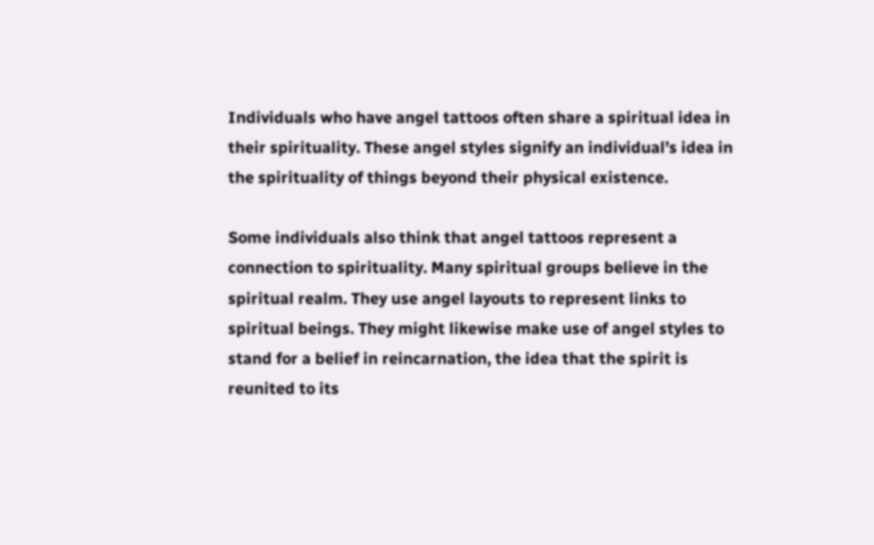Individuals who have angel tattoos often share a spiritual idea in their spirituality. These angel styles signify an individual’s idea in the spirituality of things beyond their physical existence.

Some individuals also think that angel tattoos represent a connection to spirituality. Many spiritual groups believe in the spiritual realm. They use angel layouts to represent links to spiritual beings. They might likewise make use of angel styles to stand for a belief in reincarnation, the idea that the spirit is reunited to its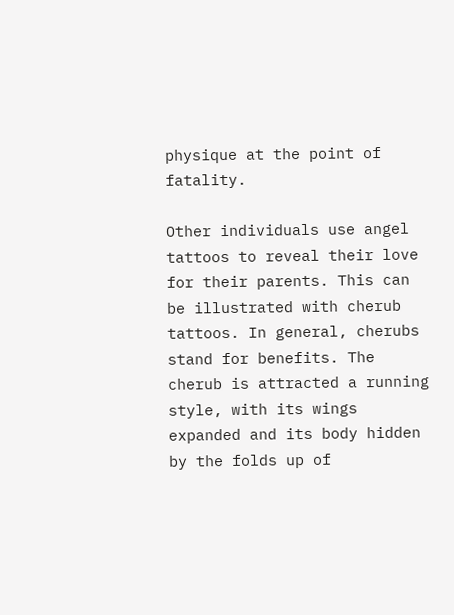physique at the point of fatality.

Other individuals use angel tattoos to reveal their love for their parents. This can be illustrated with cherub tattoos. In general, cherubs stand for benefits. The cherub is attracted a running style, with its wings expanded and its body hidden by the folds up of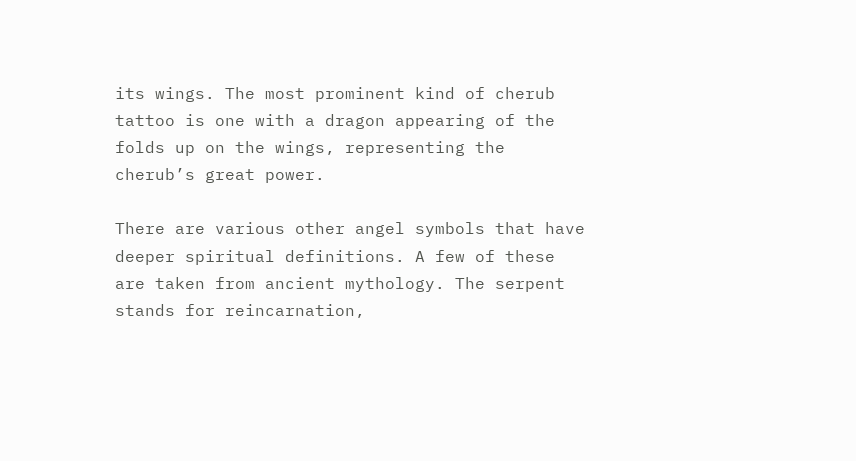its wings. The most prominent kind of cherub tattoo is one with a dragon appearing of the folds up on the wings, representing the cherub’s great power.

There are various other angel symbols that have deeper spiritual definitions. A few of these are taken from ancient mythology. The serpent stands for reincarnation,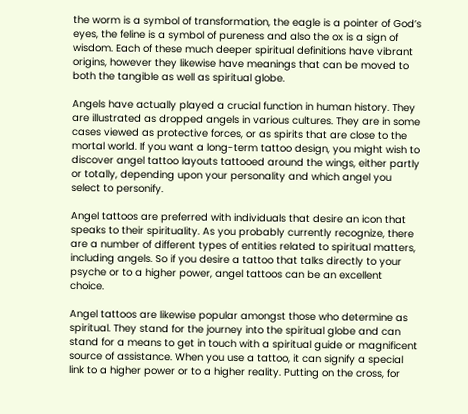the worm is a symbol of transformation, the eagle is a pointer of God’s eyes, the feline is a symbol of pureness and also the ox is a sign of wisdom. Each of these much deeper spiritual definitions have vibrant origins, however they likewise have meanings that can be moved to both the tangible as well as spiritual globe.

Angels have actually played a crucial function in human history. They are illustrated as dropped angels in various cultures. They are in some cases viewed as protective forces, or as spirits that are close to the mortal world. If you want a long-term tattoo design, you might wish to discover angel tattoo layouts tattooed around the wings, either partly or totally, depending upon your personality and which angel you select to personify.

Angel tattoos are preferred with individuals that desire an icon that speaks to their spirituality. As you probably currently recognize, there are a number of different types of entities related to spiritual matters, including angels. So if you desire a tattoo that talks directly to your psyche or to a higher power, angel tattoos can be an excellent choice.

Angel tattoos are likewise popular amongst those who determine as spiritual. They stand for the journey into the spiritual globe and can stand for a means to get in touch with a spiritual guide or magnificent source of assistance. When you use a tattoo, it can signify a special link to a higher power or to a higher reality. Putting on the cross, for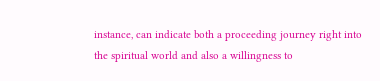instance, can indicate both a proceeding journey right into the spiritual world and also a willingness to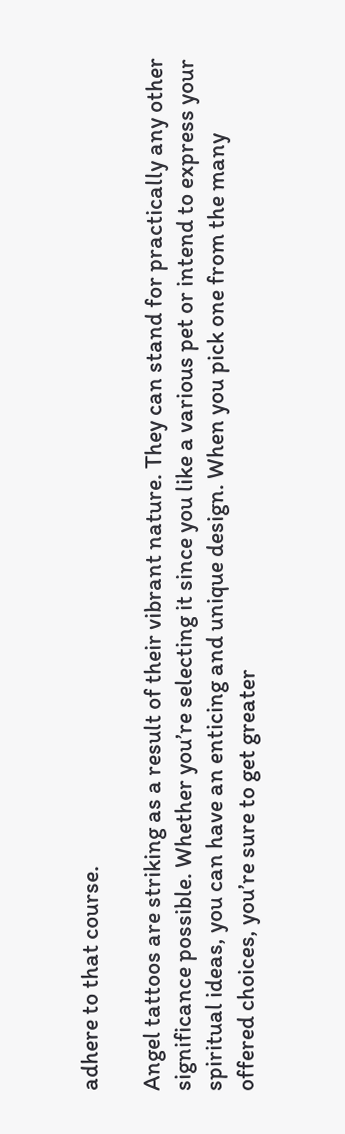adhere to that course.

Angel tattoos are striking as a result of their vibrant nature. They can stand for practically any other significance possible. Whether you’re selecting it since you like a various pet or intend to express your spiritual ideas, you can have an enticing and unique design. When you pick one from the many offered choices, you’re sure to get greater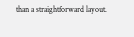than a straightforward layout.